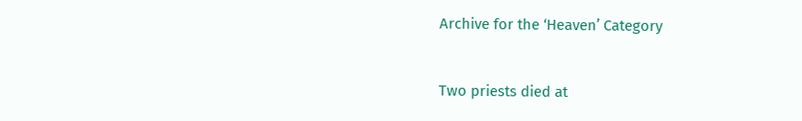Archive for the ‘Heaven’ Category


Two priests died at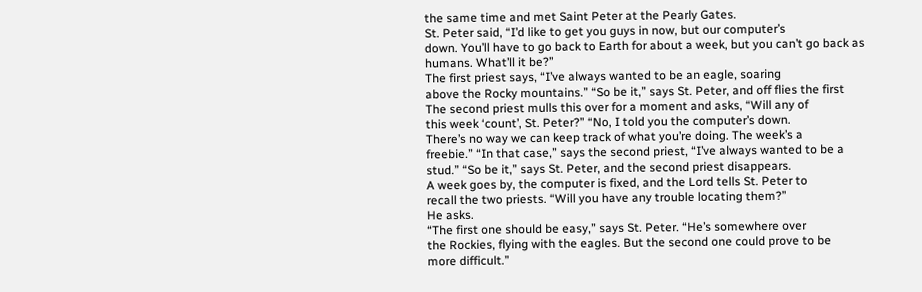the same time and met Saint Peter at the Pearly Gates.
St. Peter said, “I’d like to get you guys in now, but our computer’s
down. You’ll have to go back to Earth for about a week, but you can’t go back as
humans. What’ll it be?”
The first priest says, “I’ve always wanted to be an eagle, soaring
above the Rocky mountains.” “So be it,” says St. Peter, and off flies the first
The second priest mulls this over for a moment and asks, “Will any of
this week ‘count’, St. Peter?” “No, I told you the computer’s down.
There’s no way we can keep track of what you’re doing. The week’s a
freebie.” “In that case,” says the second priest, “I’ve always wanted to be a
stud.” “So be it,” says St. Peter, and the second priest disappears.
A week goes by, the computer is fixed, and the Lord tells St. Peter to
recall the two priests. “Will you have any trouble locating them?”
He asks.
“The first one should be easy,” says St. Peter. “He’s somewhere over
the Rockies, flying with the eagles. But the second one could prove to be
more difficult.”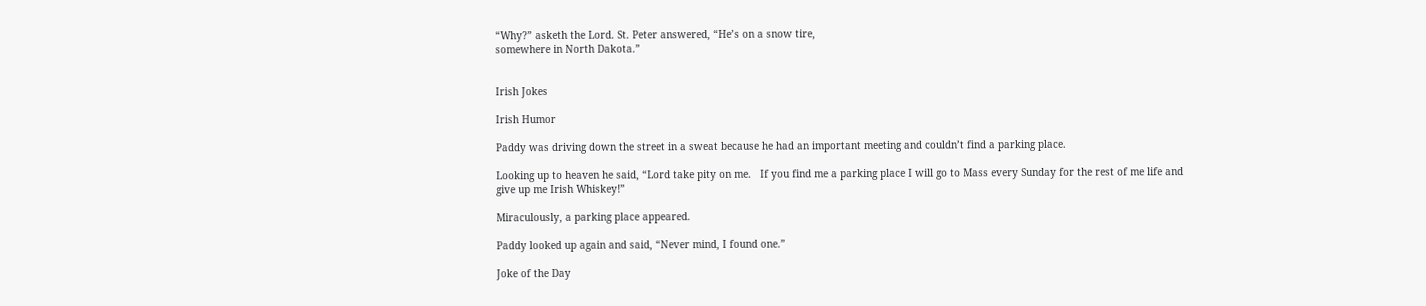“Why?” asketh the Lord. St. Peter answered, “He’s on a snow tire,
somewhere in North Dakota.”


Irish Jokes

Irish Humor

Paddy was driving down the street in a sweat because he had an important meeting and couldn’t find a parking place.

Looking up to heaven he said, “Lord take pity on me.   If you find me a parking place I will go to Mass every Sunday for the rest of me life and give up me Irish Whiskey!”

Miraculously, a parking place appeared.

Paddy looked up again and said, “Never mind, I found one.”

Joke of the Day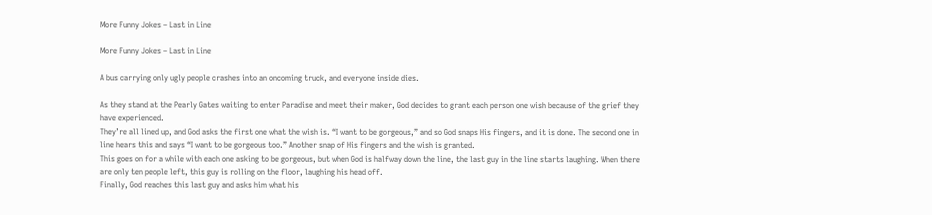More Funny Jokes – Last in Line

More Funny Jokes – Last in Line

A bus carrying only ugly people crashes into an oncoming truck, and everyone inside dies.

As they stand at the Pearly Gates waiting to enter Paradise and meet their maker, God decides to grant each person one wish because of the grief they have experienced.
They’re all lined up, and God asks the first one what the wish is. “I want to be gorgeous,” and so God snaps His fingers, and it is done. The second one in line hears this and says “I want to be gorgeous too.” Another snap of His fingers and the wish is granted.
This goes on for a while with each one asking to be gorgeous, but when God is halfway down the line, the last guy in the line starts laughing. When there are only ten people left, this guy is rolling on the floor, laughing his head off.
Finally, God reaches this last guy and asks him what his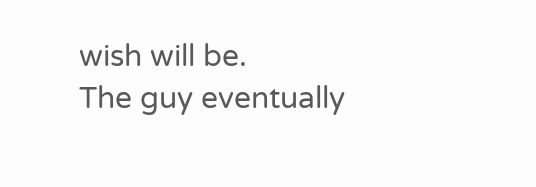wish will be.
The guy eventually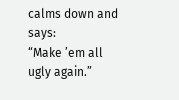calms down and says:
“Make ’em all ugly again.”